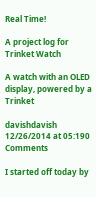Real Time!

A project log for Trinket Watch

A watch with an OLED display, powered by a Trinket

davishdavish 12/26/2014 at 05:190 Comments

I started off today by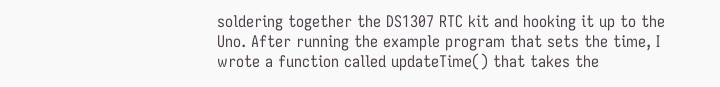soldering together the DS1307 RTC kit and hooking it up to the Uno. After running the example program that sets the time, I wrote a function called updateTime() that takes the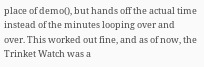place of demo(), but hands off the actual time instead of the minutes looping over and over. This worked out fine, and as of now, the Trinket Watch was a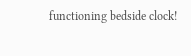functioning bedside clock!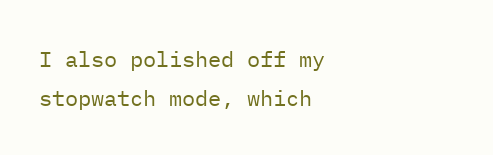I also polished off my stopwatch mode, which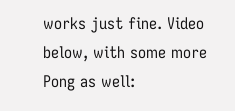works just fine. Video below, with some more Pong as well: